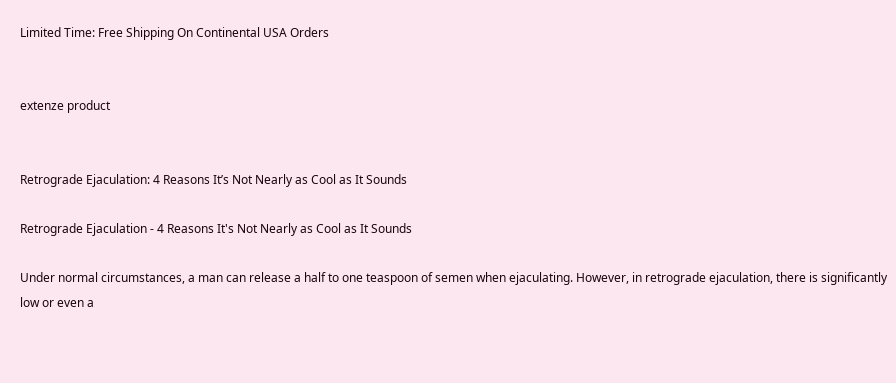Limited Time: Free Shipping On Continental USA Orders


extenze product


Retrograde Ejaculation: 4 Reasons It’s Not Nearly as Cool as It Sounds

Retrograde Ejaculation - 4 Reasons It's Not Nearly as Cool as It Sounds

Under normal circumstances, a man can release a half to one teaspoon of semen when ejaculating. However, in retrograde ejaculation, there is significantly low or even a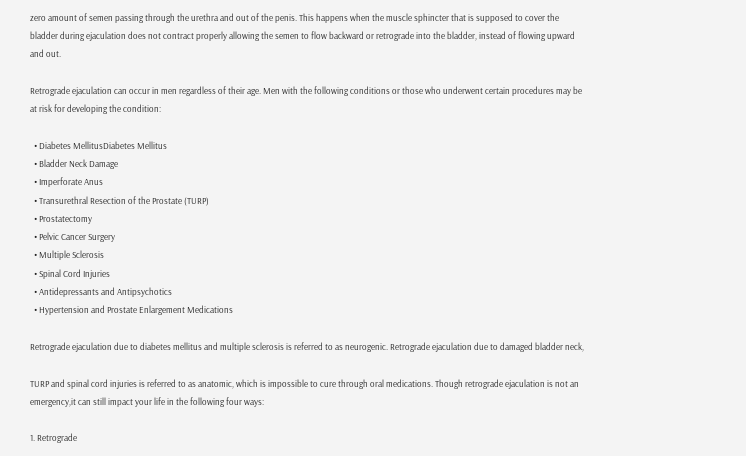zero amount of semen passing through the urethra and out of the penis. This happens when the muscle sphincter that is supposed to cover the bladder during ejaculation does not contract properly allowing the semen to flow backward or retrograde into the bladder, instead of flowing upward and out.

Retrograde ejaculation can occur in men regardless of their age. Men with the following conditions or those who underwent certain procedures may be at risk for developing the condition:

  • Diabetes MellitusDiabetes Mellitus
  • Bladder Neck Damage
  • Imperforate Anus
  • Transurethral Resection of the Prostate (TURP)
  • Prostatectomy
  • Pelvic Cancer Surgery
  • Multiple Sclerosis
  • Spinal Cord Injuries
  • Antidepressants and Antipsychotics
  • Hypertension and Prostate Enlargement Medications

Retrograde ejaculation due to diabetes mellitus and multiple sclerosis is referred to as neurogenic. Retrograde ejaculation due to damaged bladder neck,

TURP and spinal cord injuries is referred to as anatomic, which is impossible to cure through oral medications. Though retrograde ejaculation is not an emergency,it can still impact your life in the following four ways:

1. Retrograde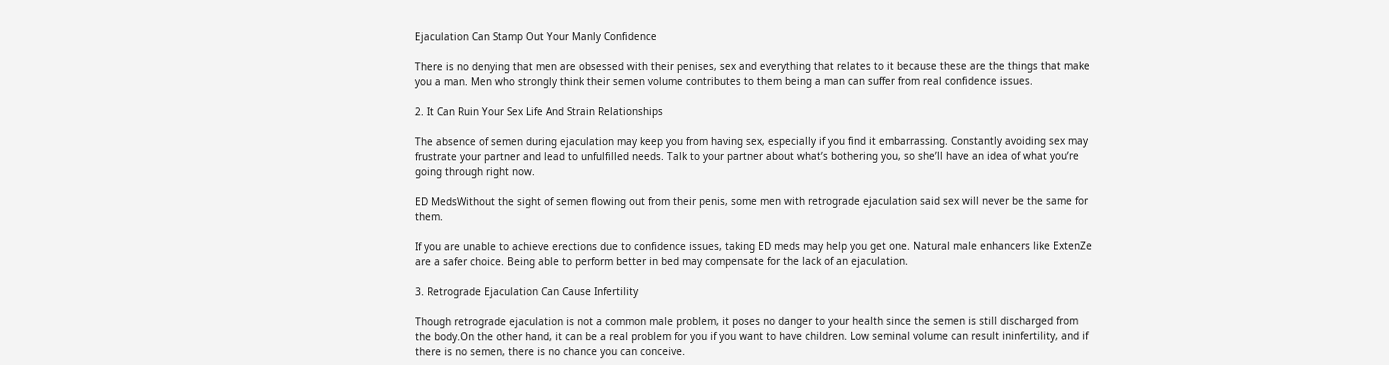Ejaculation Can Stamp Out Your Manly Confidence

There is no denying that men are obsessed with their penises, sex and everything that relates to it because these are the things that make you a man. Men who strongly think their semen volume contributes to them being a man can suffer from real confidence issues.

2. It Can Ruin Your Sex Life And Strain Relationships

The absence of semen during ejaculation may keep you from having sex, especially if you find it embarrassing. Constantly avoiding sex may frustrate your partner and lead to unfulfilled needs. Talk to your partner about what’s bothering you, so she’ll have an idea of what you’re going through right now.

ED MedsWithout the sight of semen flowing out from their penis, some men with retrograde ejaculation said sex will never be the same for them.

If you are unable to achieve erections due to confidence issues, taking ED meds may help you get one. Natural male enhancers like ExtenZe are a safer choice. Being able to perform better in bed may compensate for the lack of an ejaculation.

3. Retrograde Ejaculation Can Cause Infertility

Though retrograde ejaculation is not a common male problem, it poses no danger to your health since the semen is still discharged from the body.On the other hand, it can be a real problem for you if you want to have children. Low seminal volume can result ininfertility, and if there is no semen, there is no chance you can conceive.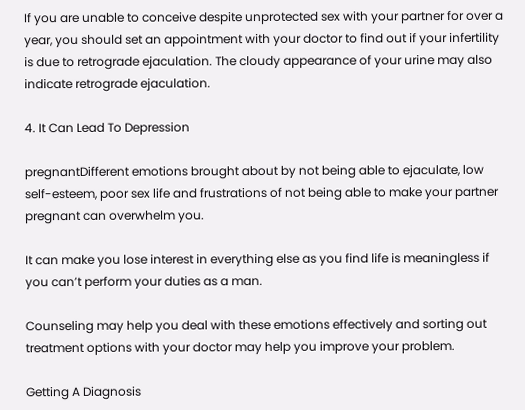If you are unable to conceive despite unprotected sex with your partner for over a year, you should set an appointment with your doctor to find out if your infertility is due to retrograde ejaculation. The cloudy appearance of your urine may also indicate retrograde ejaculation.

4. It Can Lead To Depression

pregnantDifferent emotions brought about by not being able to ejaculate, low self-esteem, poor sex life and frustrations of not being able to make your partner pregnant can overwhelm you.

It can make you lose interest in everything else as you find life is meaningless if you can’t perform your duties as a man.

Counseling may help you deal with these emotions effectively and sorting out treatment options with your doctor may help you improve your problem.

Getting A Diagnosis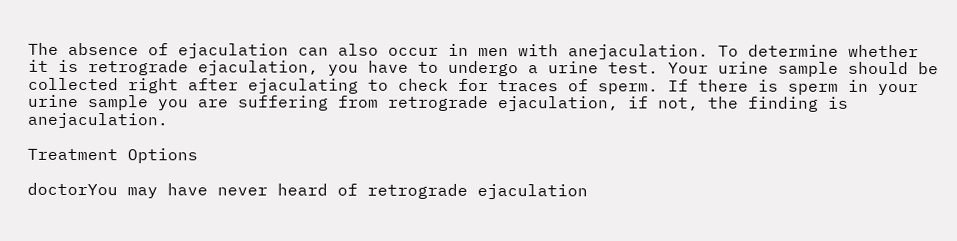The absence of ejaculation can also occur in men with anejaculation. To determine whether it is retrograde ejaculation, you have to undergo a urine test. Your urine sample should be collected right after ejaculating to check for traces of sperm. If there is sperm in your urine sample you are suffering from retrograde ejaculation, if not, the finding is anejaculation.

Treatment Options

doctorYou may have never heard of retrograde ejaculation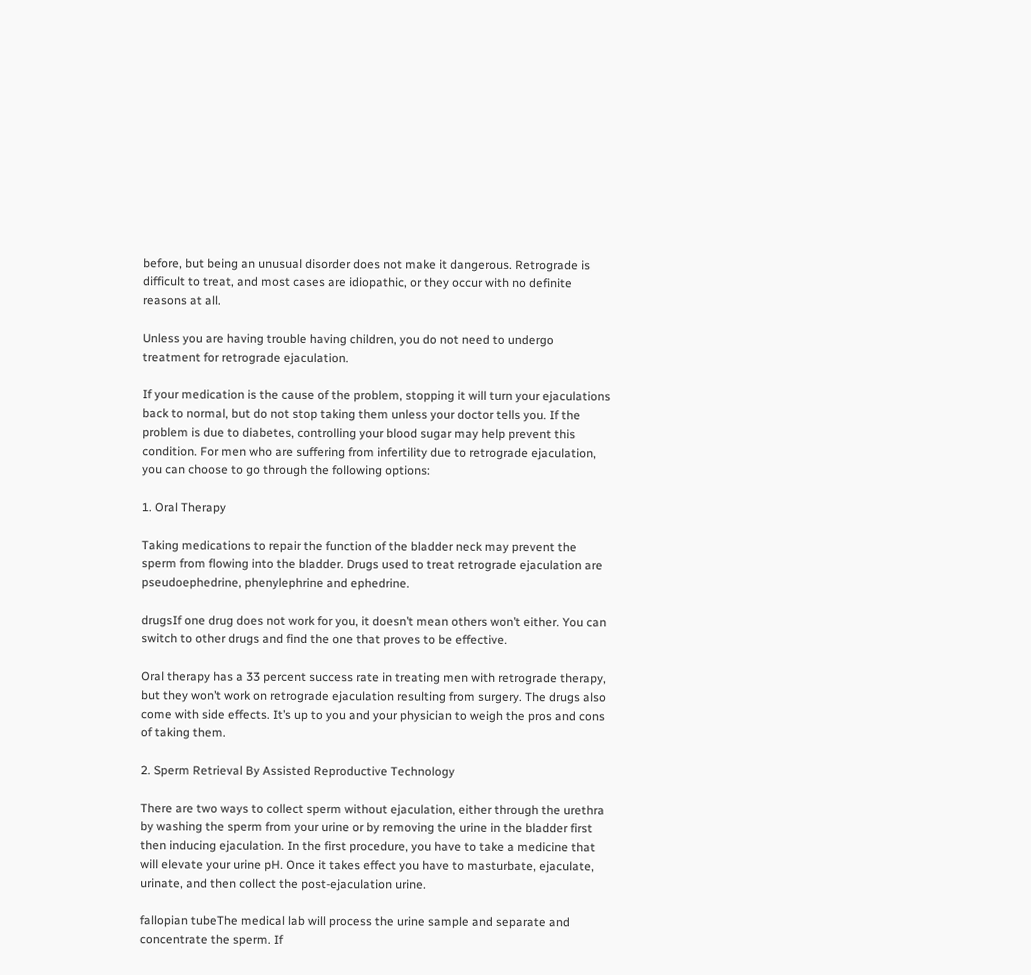before, but being an unusual disorder does not make it dangerous. Retrograde is difficult to treat, and most cases are idiopathic, or they occur with no definite reasons at all.

Unless you are having trouble having children, you do not need to undergo treatment for retrograde ejaculation.

If your medication is the cause of the problem, stopping it will turn your ejaculations back to normal, but do not stop taking them unless your doctor tells you. If the problem is due to diabetes, controlling your blood sugar may help prevent this condition. For men who are suffering from infertility due to retrograde ejaculation, you can choose to go through the following options:

1. Oral Therapy

Taking medications to repair the function of the bladder neck may prevent the sperm from flowing into the bladder. Drugs used to treat retrograde ejaculation are pseudoephedrine, phenylephrine and ephedrine.

drugsIf one drug does not work for you, it doesn’t mean others won’t either. You can switch to other drugs and find the one that proves to be effective.

Oral therapy has a 33 percent success rate in treating men with retrograde therapy, but they won’t work on retrograde ejaculation resulting from surgery. The drugs also come with side effects. It’s up to you and your physician to weigh the pros and cons of taking them.

2. Sperm Retrieval By Assisted Reproductive Technology

There are two ways to collect sperm without ejaculation, either through the urethra by washing the sperm from your urine or by removing the urine in the bladder first then inducing ejaculation. In the first procedure, you have to take a medicine that will elevate your urine pH. Once it takes effect you have to masturbate, ejaculate, urinate, and then collect the post-ejaculation urine.

fallopian tubeThe medical lab will process the urine sample and separate and concentrate the sperm. If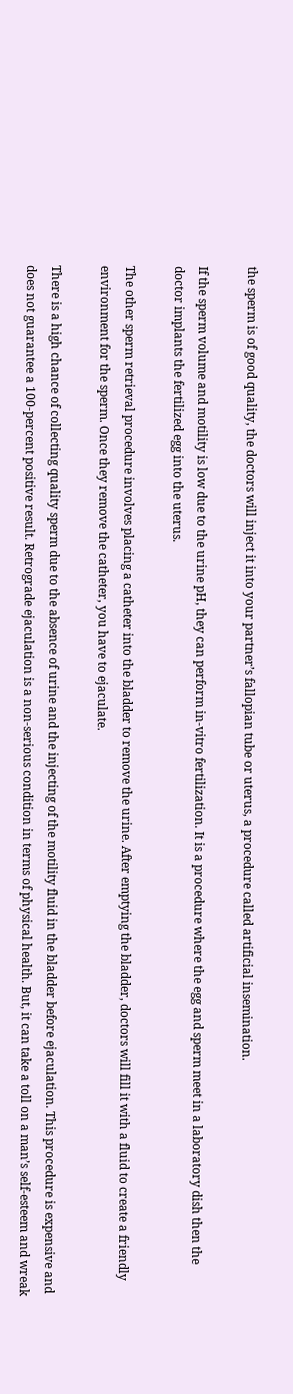the sperm is of good quality, the doctors will inject it into your partner’s fallopian tube or uterus, a procedure called artificial insemination.

If the sperm volume and motility is low due to the urine pH, they can perform in-vitro fertilization. It is a procedure where the egg and sperm meet in a laboratory dish then the doctor implants the fertilized egg into the uterus.

The other sperm retrieval procedure involves placing a catheter into the bladder to remove the urine. After emptying the bladder, doctors will fill it with a fluid to create a friendly environment for the sperm. Once they remove the catheter, you have to ejaculate.

There is a high chance of collecting quality sperm due to the absence of urine and the injecting of the motility fluid in the bladder before ejaculation. This procedure is expensive and does not guarantee a 100-percent positive result. Retrograde ejaculation is a non-serious condition in terms of physical health. But, it can take a toll on a man’s self-esteem and wreak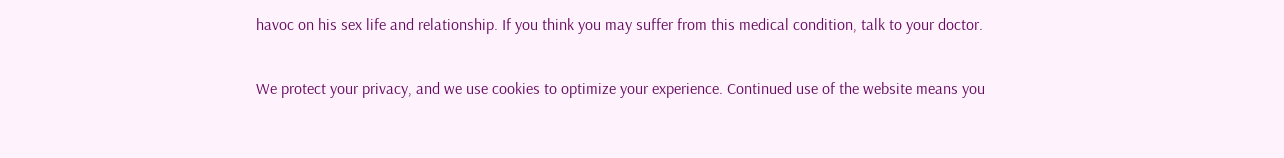havoc on his sex life and relationship. If you think you may suffer from this medical condition, talk to your doctor.

We protect your privacy, and we use cookies to optimize your experience. Continued use of the website means you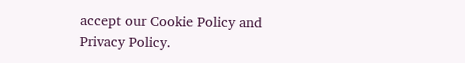accept our Cookie Policy and Privacy Policy.